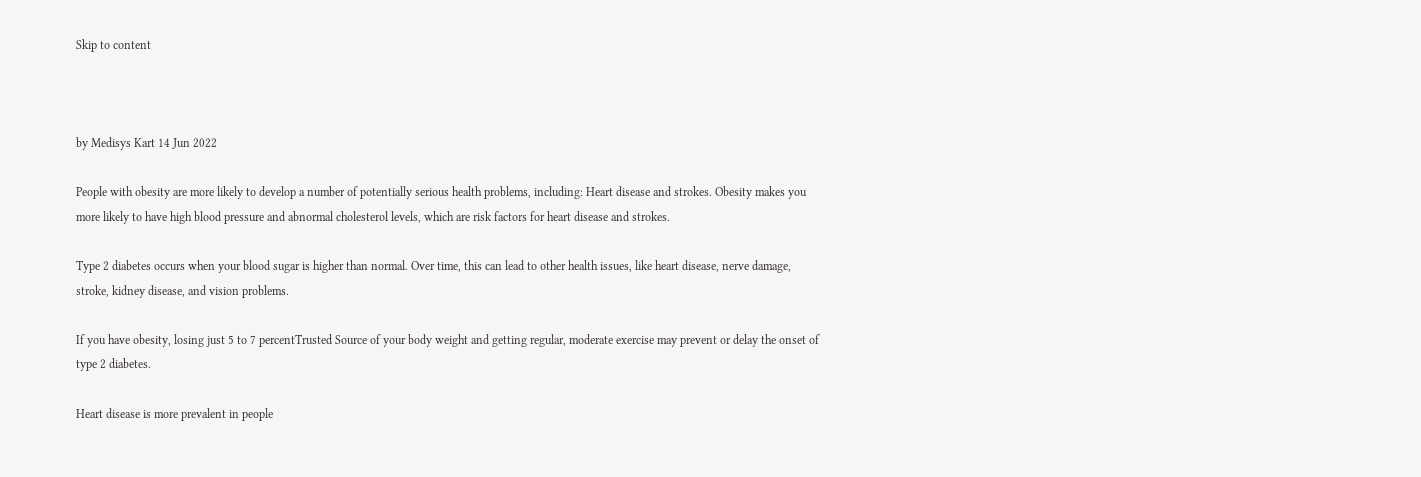Skip to content



by Medisys Kart 14 Jun 2022

People with obesity are more likely to develop a number of potentially serious health problems, including: Heart disease and strokes. Obesity makes you more likely to have high blood pressure and abnormal cholesterol levels, which are risk factors for heart disease and strokes.

Type 2 diabetes occurs when your blood sugar is higher than normal. Over time, this can lead to other health issues, like heart disease, nerve damage, stroke, kidney disease, and vision problems.

If you have obesity, losing just 5 to 7 percentTrusted Source of your body weight and getting regular, moderate exercise may prevent or delay the onset of type 2 diabetes.

Heart disease is more prevalent in people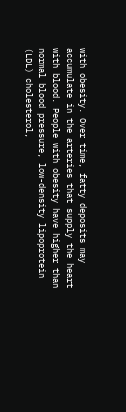with obesity. Over time, fatty deposits may accumulate in the arteries that supply the heart with blood. People with obesity have higher than normal blood pressure, low-density lipoprotein (LDL) cholesterol,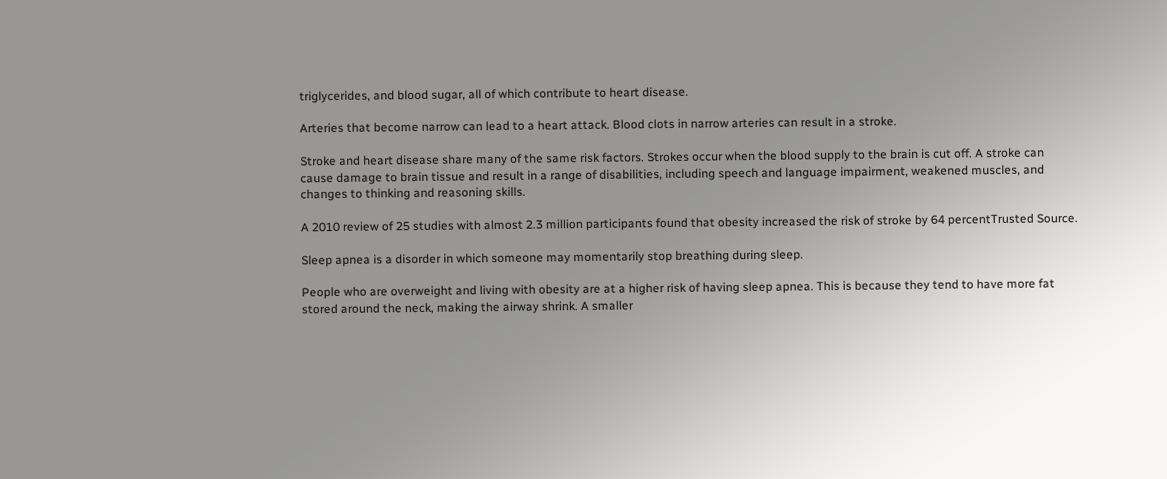triglycerides, and blood sugar, all of which contribute to heart disease.

Arteries that become narrow can lead to a heart attack. Blood clots in narrow arteries can result in a stroke.

Stroke and heart disease share many of the same risk factors. Strokes occur when the blood supply to the brain is cut off. A stroke can cause damage to brain tissue and result in a range of disabilities, including speech and language impairment, weakened muscles, and changes to thinking and reasoning skills.

A 2010 review of 25 studies with almost 2.3 million participants found that obesity increased the risk of stroke by 64 percentTrusted Source.

Sleep apnea is a disorder in which someone may momentarily stop breathing during sleep.

People who are overweight and living with obesity are at a higher risk of having sleep apnea. This is because they tend to have more fat stored around the neck, making the airway shrink. A smaller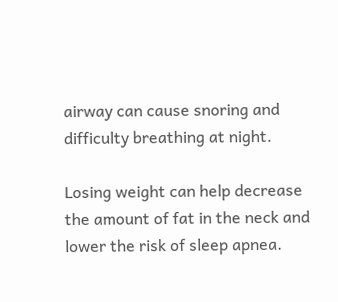airway can cause snoring and difficulty breathing at night.

Losing weight can help decrease the amount of fat in the neck and lower the risk of sleep apnea.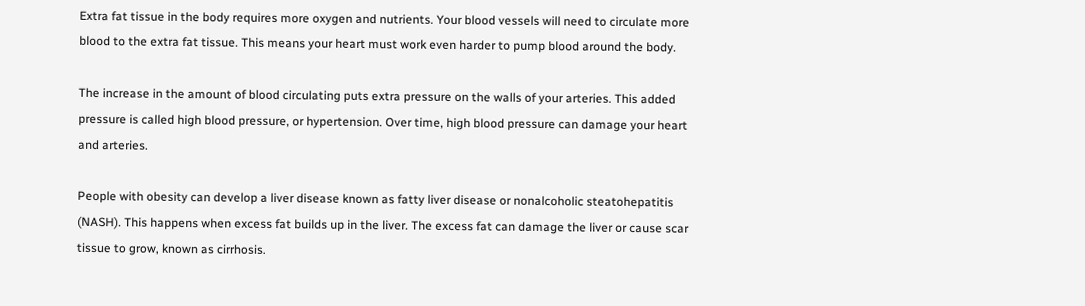Extra fat tissue in the body requires more oxygen and nutrients. Your blood vessels will need to circulate more blood to the extra fat tissue. This means your heart must work even harder to pump blood around the body.

The increase in the amount of blood circulating puts extra pressure on the walls of your arteries. This added pressure is called high blood pressure, or hypertension. Over time, high blood pressure can damage your heart and arteries.

People with obesity can develop a liver disease known as fatty liver disease or nonalcoholic steatohepatitis (NASH). This happens when excess fat builds up in the liver. The excess fat can damage the liver or cause scar tissue to grow, known as cirrhosis.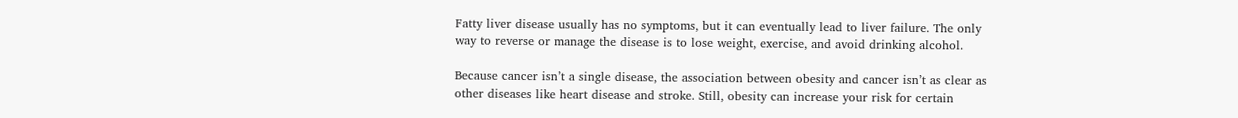Fatty liver disease usually has no symptoms, but it can eventually lead to liver failure. The only way to reverse or manage the disease is to lose weight, exercise, and avoid drinking alcohol.

Because cancer isn’t a single disease, the association between obesity and cancer isn’t as clear as other diseases like heart disease and stroke. Still, obesity can increase your risk for certain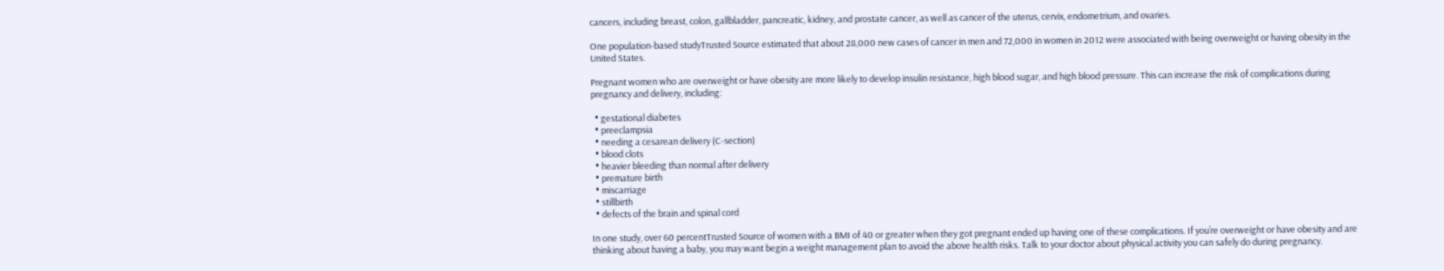cancers, including breast, colon, gallbladder, pancreatic, kidney, and prostate cancer, as well as cancer of the uterus, cervix, endometrium, and ovaries.

One population-based studyTrusted Source estimated that about 28,000 new cases of cancer in men and 72,000 in women in 2012 were associated with being overweight or having obesity in the United States.

Pregnant women who are overweight or have obesity are more likely to develop insulin resistance, high blood sugar, and high blood pressure. This can increase the risk of complications during pregnancy and delivery, including:

  • gestational diabetes
  • preeclampsia
  • needing a cesarean delivery (C-section)
  • blood clots
  • heavier bleeding than normal after delivery
  • premature birth
  • miscarriage
  • stillbirth
  • defects of the brain and spinal cord

In one study, over 60 percentTrusted Source of women with a BMI of 40 or greater when they got pregnant ended up having one of these complications. If you’re overweight or have obesity and are thinking about having a baby, you may want begin a weight management plan to avoid the above health risks. Talk to your doctor about physical activity you can safely do during pregnancy.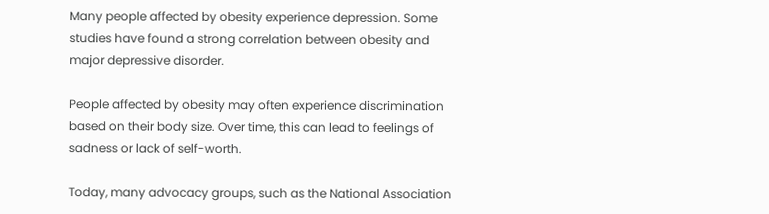Many people affected by obesity experience depression. Some studies have found a strong correlation between obesity and major depressive disorder.

People affected by obesity may often experience discrimination based on their body size. Over time, this can lead to feelings of sadness or lack of self-worth.

Today, many advocacy groups, such as the National Association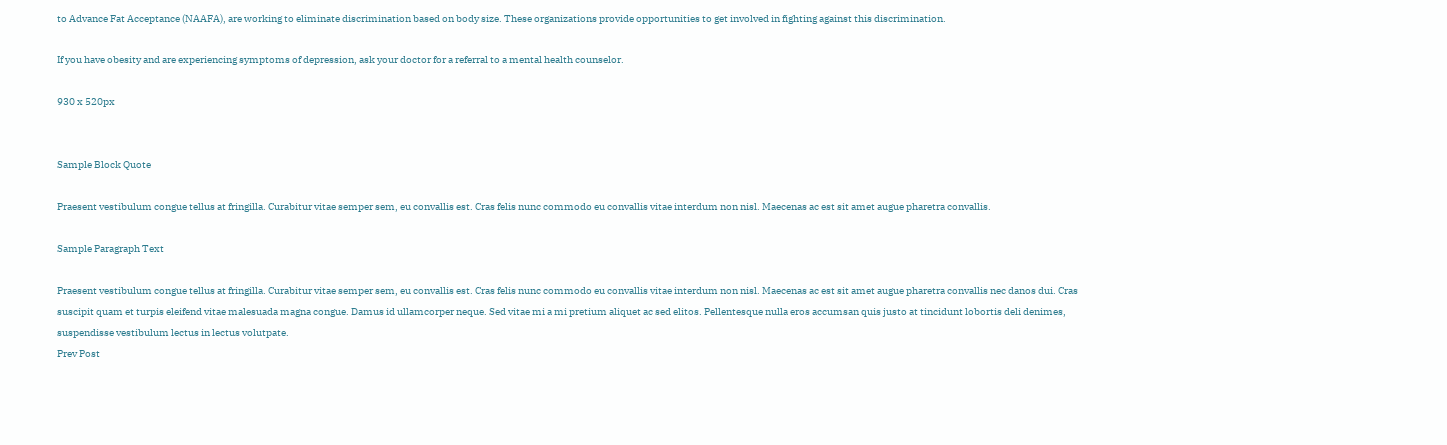to Advance Fat Acceptance (NAAFA), are working to eliminate discrimination based on body size. These organizations provide opportunities to get involved in fighting against this discrimination.

If you have obesity and are experiencing symptoms of depression, ask your doctor for a referral to a mental health counselor.

930 x 520px


Sample Block Quote

Praesent vestibulum congue tellus at fringilla. Curabitur vitae semper sem, eu convallis est. Cras felis nunc commodo eu convallis vitae interdum non nisl. Maecenas ac est sit amet augue pharetra convallis.

Sample Paragraph Text

Praesent vestibulum congue tellus at fringilla. Curabitur vitae semper sem, eu convallis est. Cras felis nunc commodo eu convallis vitae interdum non nisl. Maecenas ac est sit amet augue pharetra convallis nec danos dui. Cras suscipit quam et turpis eleifend vitae malesuada magna congue. Damus id ullamcorper neque. Sed vitae mi a mi pretium aliquet ac sed elitos. Pellentesque nulla eros accumsan quis justo at tincidunt lobortis deli denimes, suspendisse vestibulum lectus in lectus volutpate.
Prev Post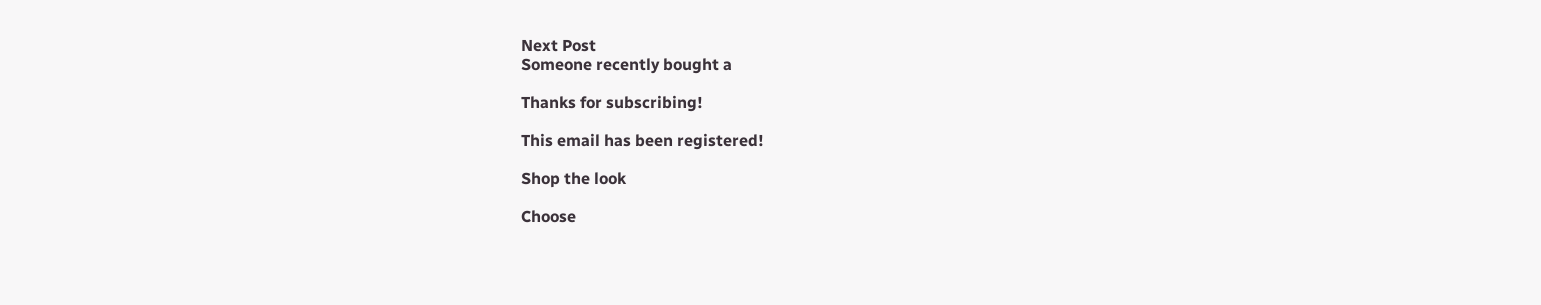Next Post
Someone recently bought a

Thanks for subscribing!

This email has been registered!

Shop the look

Choose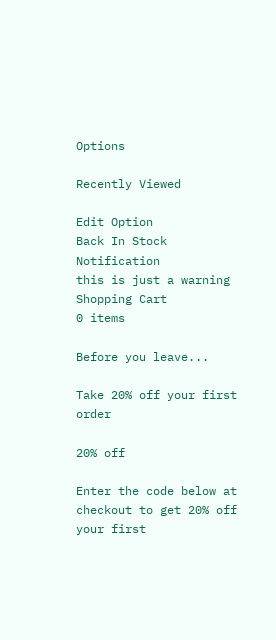Options

Recently Viewed

Edit Option
Back In Stock Notification
this is just a warning
Shopping Cart
0 items

Before you leave...

Take 20% off your first order

20% off

Enter the code below at checkout to get 20% off your first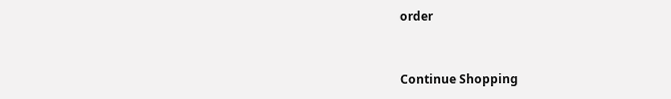order


Continue Shopping